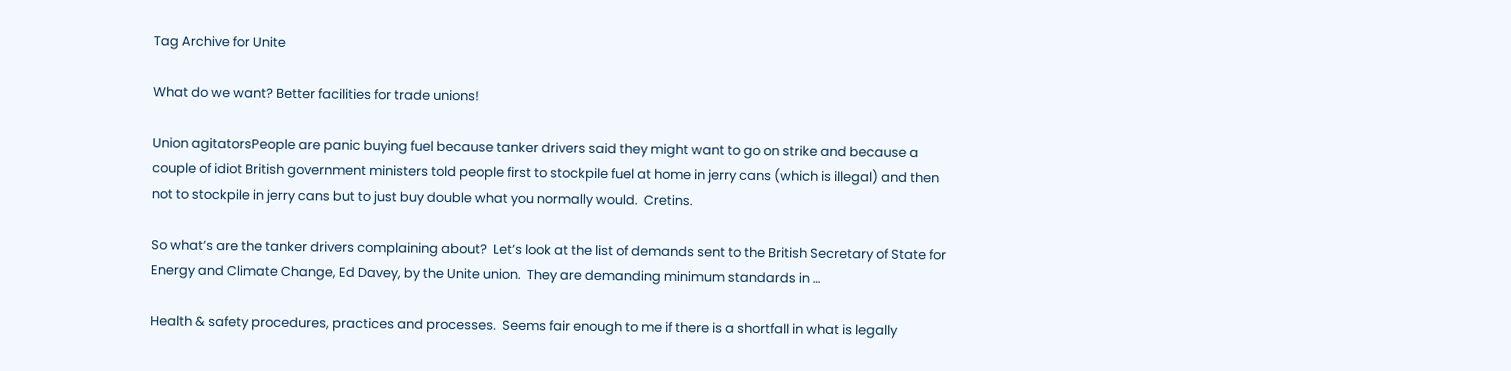Tag Archive for Unite

What do we want? Better facilities for trade unions!

Union agitatorsPeople are panic buying fuel because tanker drivers said they might want to go on strike and because a couple of idiot British government ministers told people first to stockpile fuel at home in jerry cans (which is illegal) and then not to stockpile in jerry cans but to just buy double what you normally would.  Cretins.

So what’s are the tanker drivers complaining about?  Let’s look at the list of demands sent to the British Secretary of State for Energy and Climate Change, Ed Davey, by the Unite union.  They are demanding minimum standards in …

Health & safety procedures, practices and processes.  Seems fair enough to me if there is a shortfall in what is legally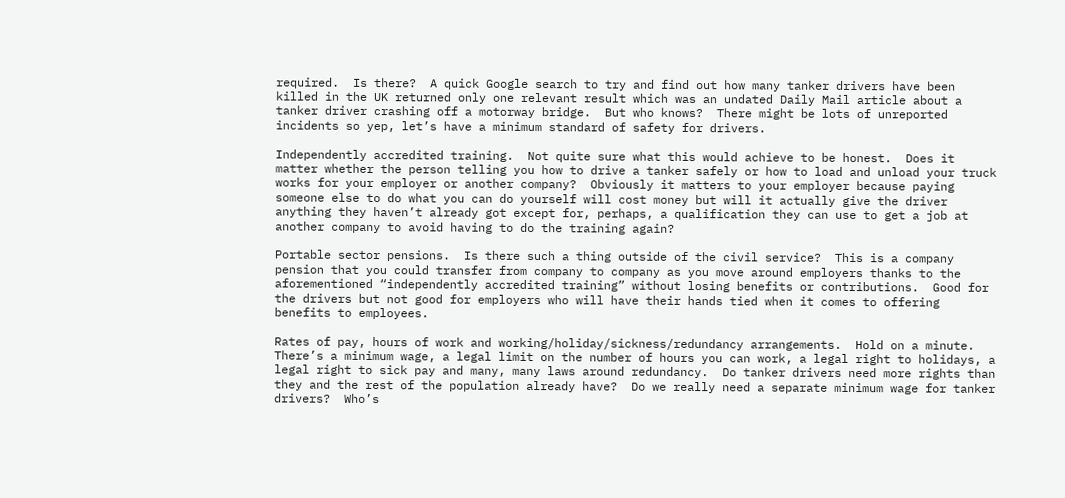required.  Is there?  A quick Google search to try and find out how many tanker drivers have been killed in the UK returned only one relevant result which was an undated Daily Mail article about a tanker driver crashing off a motorway bridge.  But who knows?  There might be lots of unreported incidents so yep, let’s have a minimum standard of safety for drivers.

Independently accredited training.  Not quite sure what this would achieve to be honest.  Does it matter whether the person telling you how to drive a tanker safely or how to load and unload your truck works for your employer or another company?  Obviously it matters to your employer because paying someone else to do what you can do yourself will cost money but will it actually give the driver anything they haven’t already got except for, perhaps, a qualification they can use to get a job at another company to avoid having to do the training again?

Portable sector pensions.  Is there such a thing outside of the civil service?  This is a company pension that you could transfer from company to company as you move around employers thanks to the aforementioned “independently accredited training” without losing benefits or contributions.  Good for the drivers but not good for employers who will have their hands tied when it comes to offering benefits to employees.

Rates of pay, hours of work and working/holiday/sickness/redundancy arrangements.  Hold on a minute.  There’s a minimum wage, a legal limit on the number of hours you can work, a legal right to holidays, a legal right to sick pay and many, many laws around redundancy.  Do tanker drivers need more rights than they and the rest of the population already have?  Do we really need a separate minimum wage for tanker drivers?  Who’s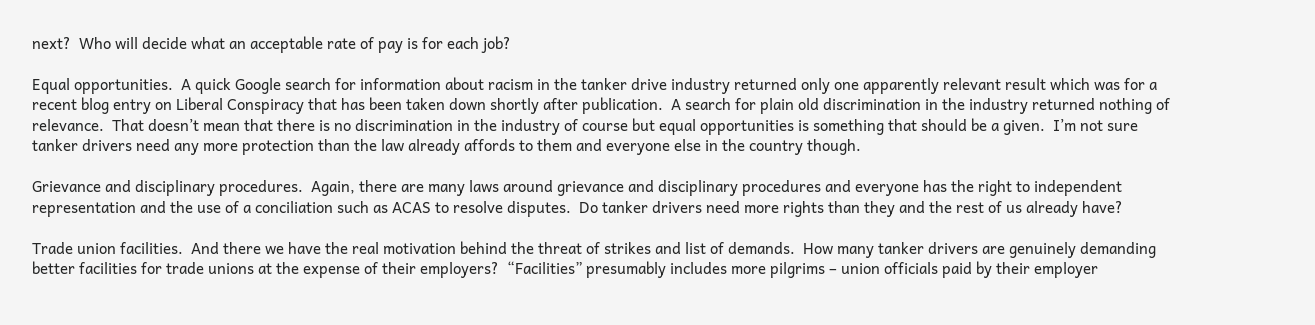next?  Who will decide what an acceptable rate of pay is for each job?

Equal opportunities.  A quick Google search for information about racism in the tanker drive industry returned only one apparently relevant result which was for a recent blog entry on Liberal Conspiracy that has been taken down shortly after publication.  A search for plain old discrimination in the industry returned nothing of relevance.  That doesn’t mean that there is no discrimination in the industry of course but equal opportunities is something that should be a given.  I’m not sure tanker drivers need any more protection than the law already affords to them and everyone else in the country though.

Grievance and disciplinary procedures.  Again, there are many laws around grievance and disciplinary procedures and everyone has the right to independent representation and the use of a conciliation such as ACAS to resolve disputes.  Do tanker drivers need more rights than they and the rest of us already have?

Trade union facilities.  And there we have the real motivation behind the threat of strikes and list of demands.  How many tanker drivers are genuinely demanding better facilities for trade unions at the expense of their employers?  “Facilities” presumably includes more pilgrims – union officials paid by their employer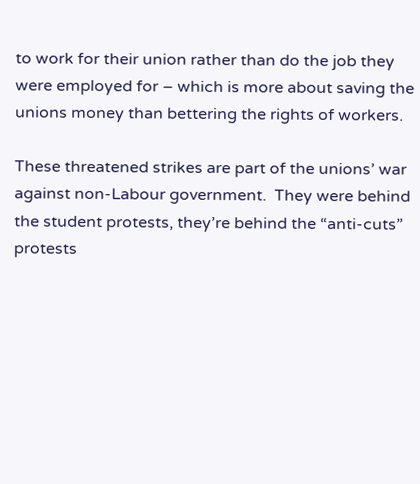to work for their union rather than do the job they were employed for – which is more about saving the unions money than bettering the rights of workers.

These threatened strikes are part of the unions’ war against non-Labour government.  They were behind the student protests, they’re behind the “anti-cuts” protests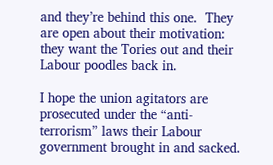and they’re behind this one.  They are open about their motivation: they want the Tories out and their Labour poodles back in.

I hope the union agitators are prosecuted under the “anti-terrorism” laws their Labour government brought in and sacked.